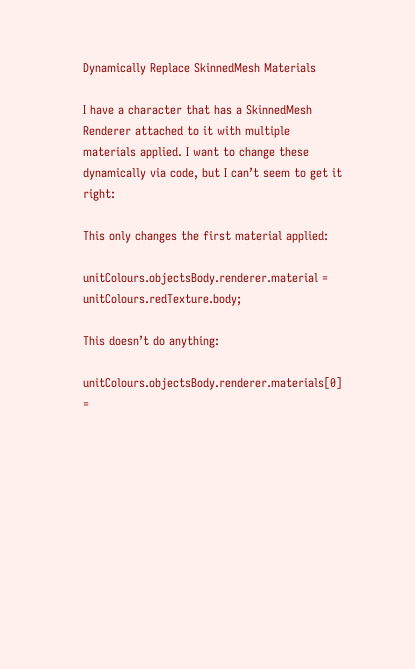Dynamically Replace SkinnedMesh Materials

I have a character that has a SkinnedMesh Renderer attached to it with multiple materials applied. I want to change these dynamically via code, but I can’t seem to get it right:

This only changes the first material applied:

unitColours.objectsBody.renderer.material = unitColours.redTexture.body;

This doesn’t do anything:

unitColours.objectsBody.renderer.materials[0] =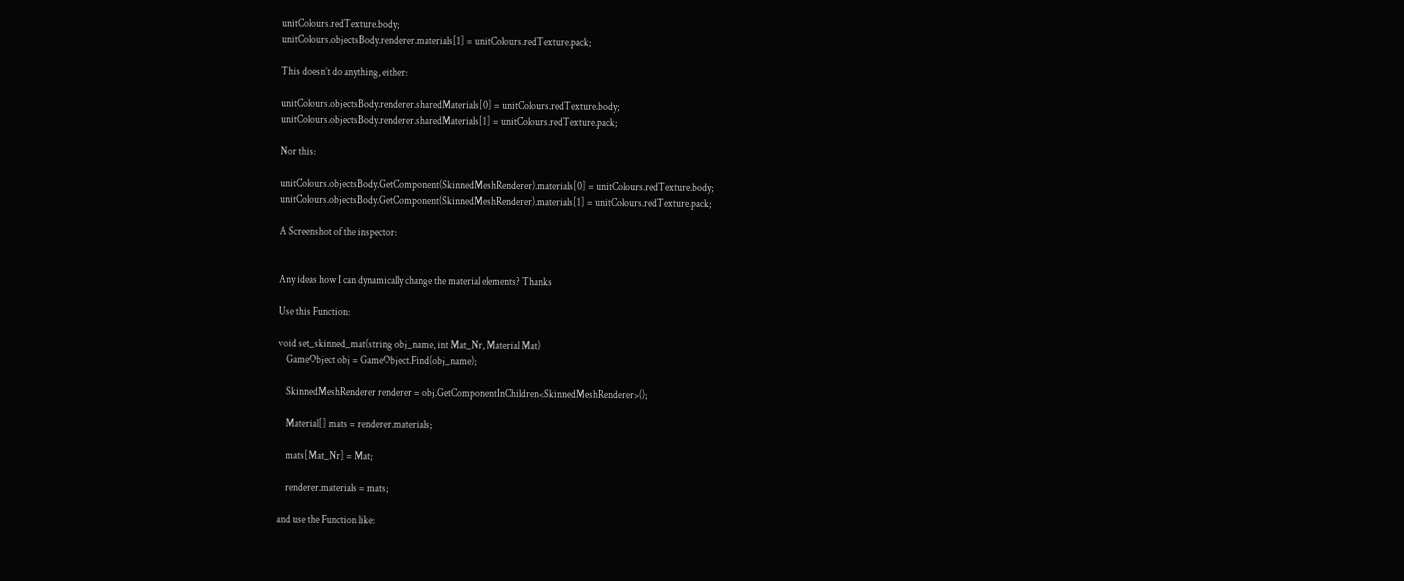unitColours.redTexture.body;
unitColours.objectsBody.renderer.materials[1] = unitColours.redTexture.pack;

This doesn’t do anything, either:

unitColours.objectsBody.renderer.sharedMaterials[0] = unitColours.redTexture.body;
unitColours.objectsBody.renderer.sharedMaterials[1] = unitColours.redTexture.pack;

Nor this:

unitColours.objectsBody.GetComponent(SkinnedMeshRenderer).materials[0] = unitColours.redTexture.body;
unitColours.objectsBody.GetComponent(SkinnedMeshRenderer).materials[1] = unitColours.redTexture.pack;

A Screenshot of the inspector:


Any ideas how I can dynamically change the material elements? Thanks

Use this Function:

void set_skinned_mat(string obj_name, int Mat_Nr, Material Mat)
    GameObject obj = GameObject.Find(obj_name);

    SkinnedMeshRenderer renderer = obj.GetComponentInChildren<SkinnedMeshRenderer>();

    Material[] mats = renderer.materials;

    mats[Mat_Nr] = Mat;

    renderer.materials = mats;

and use the Function like: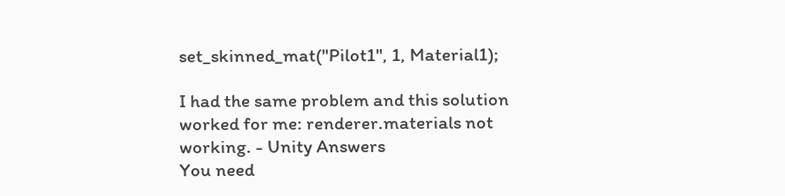set_skinned_mat("Pilot1", 1, Material1);

I had the same problem and this solution worked for me: renderer.materials not working. - Unity Answers
You need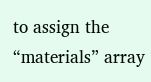to assign the “materials” array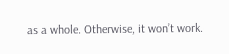as a whole. Otherwise, it won’t work.